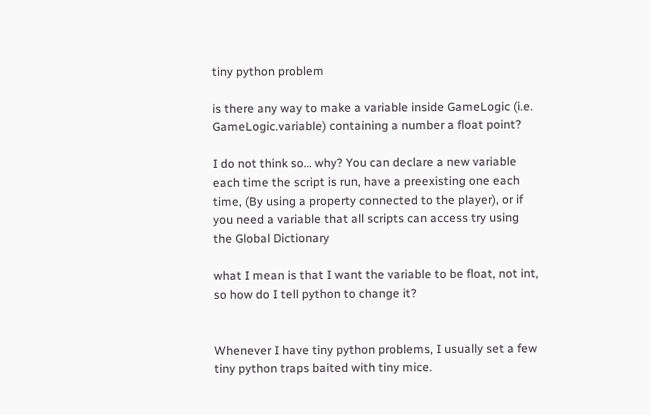tiny python problem

is there any way to make a variable inside GameLogic (i.e. GameLogic.variable) containing a number a float point?

I do not think so… why? You can declare a new variable each time the script is run, have a preexisting one each time, (By using a property connected to the player), or if you need a variable that all scripts can access try using the Global Dictionary

what I mean is that I want the variable to be float, not int, so how do I tell python to change it?


Whenever I have tiny python problems, I usually set a few tiny python traps baited with tiny mice.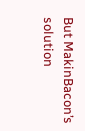But MakinBacon’s solution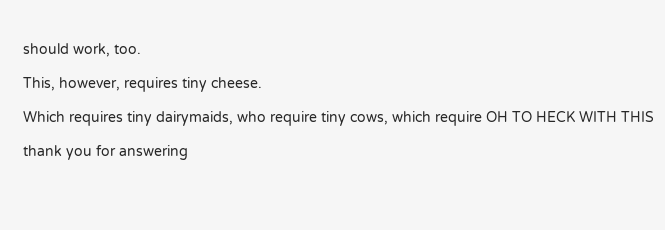should work, too.

This, however, requires tiny cheese.

Which requires tiny dairymaids, who require tiny cows, which require OH TO HECK WITH THIS

thank you for answering